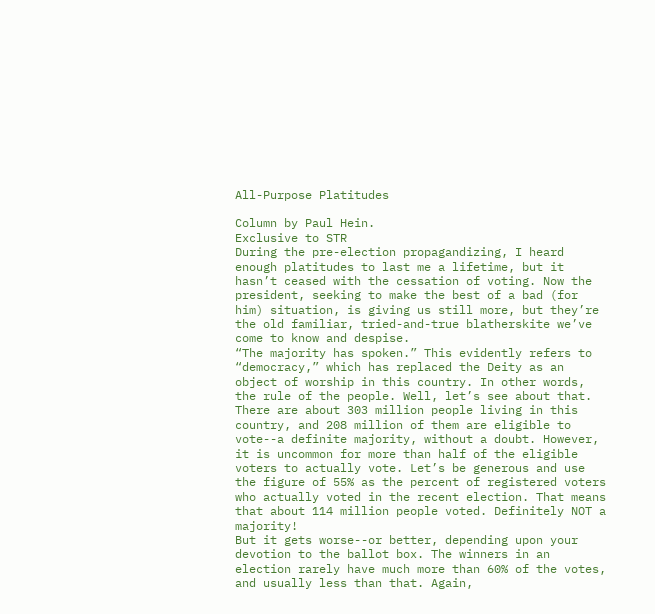All-Purpose Platitudes

Column by Paul Hein.
Exclusive to STR
During the pre-election propagandizing, I heard enough platitudes to last me a lifetime, but it hasn’t ceased with the cessation of voting. Now the president, seeking to make the best of a bad (for him) situation, is giving us still more, but they’re the old familiar, tried-and-true blatherskite we’ve come to know and despise.
“The majority has spoken.” This evidently refers to “democracy,” which has replaced the Deity as an object of worship in this country. In other words, the rule of the people. Well, let’s see about that.
There are about 303 million people living in this country, and 208 million of them are eligible to vote--a definite majority, without a doubt. However, it is uncommon for more than half of the eligible voters to actually vote. Let’s be generous and use the figure of 55% as the percent of registered voters who actually voted in the recent election. That means that about 114 million people voted. Definitely NOT a majority!
But it gets worse--or better, depending upon your devotion to the ballot box. The winners in an election rarely have much more than 60% of the votes, and usually less than that. Again,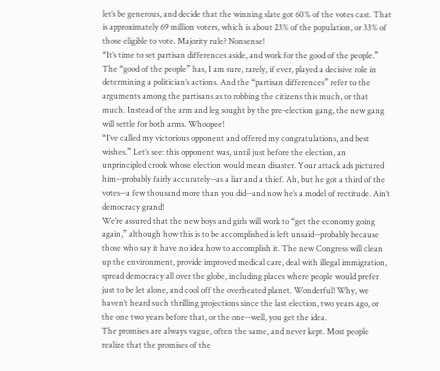let’s be generous, and decide that the winning slate got 60% of the votes cast. That is approximately 69 million voters, which is about 23% of the population, or 33% of those eligible to vote. Majority rule? Nonsense!
“It’s time to set partisan differences aside, and work for the good of the people.” The “good of the people” has, I am sure, rarely, if ever, played a decisive role in determining a politician’s actions. And the “partisan differences” refer to the arguments among the partisans as to robbing the citizens this much, or that much. Instead of the arm and leg sought by the pre-election gang, the new gang will settle for both arms. Whoopee!
“I’ve called my victorious opponent and offered my congratulations, and best wishes.” Let’s see: this opponent was, until just before the election, an unprincipled crook whose election would mean disaster. Your attack ads pictured him--probably fairly accurately--as a liar and a thief. Ah, but he got a third of the votes--a few thousand more than you did--and now he’s a model of rectitude. Ain’t democracy grand!
We’re assured that the new boys and girls will work to “get the economy going again,” although how this is to be accomplished is left unsaid--probably because those who say it have no idea how to accomplish it. The new Congress will clean up the environment, provide improved medical care, deal with illegal immigration, spread democracy all over the globe, including places where people would prefer just to be let alone, and cool off the overheated planet. Wonderful! Why, we haven’t heard such thrilling projections since the last election, two years ago, or the one two years before that, or the one--well, you get the idea.
The promises are always vague, often the same, and never kept. Most people realize that the promises of the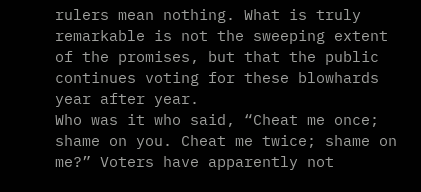rulers mean nothing. What is truly remarkable is not the sweeping extent of the promises, but that the public continues voting for these blowhards year after year.
Who was it who said, “Cheat me once; shame on you. Cheat me twice; shame on me?” Voters have apparently not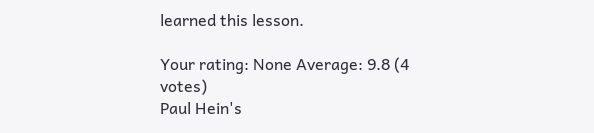learned this lesson.

Your rating: None Average: 9.8 (4 votes)
Paul Hein's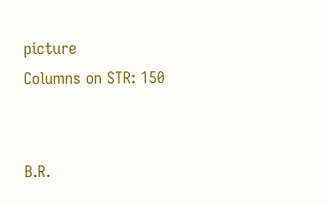picture
Columns on STR: 150


B.R.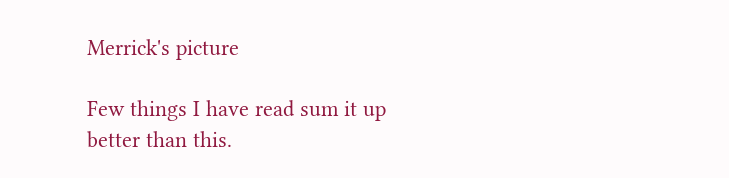Merrick's picture

Few things I have read sum it up better than this.